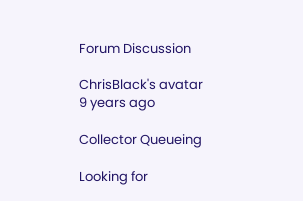Forum Discussion

ChrisBlack's avatar
9 years ago

Collector Queueing

Looking for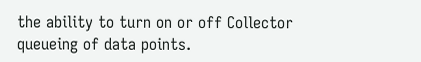the ability to turn on or off Collector queueing of data points.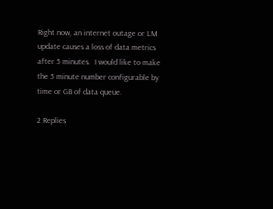Right now, an internet outage or LM update causes a loss of data metrics after 5 minutes.  I would like to make the 5 minute number configurable by time or GB of data queue.

2 Replies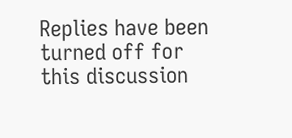Replies have been turned off for this discussion